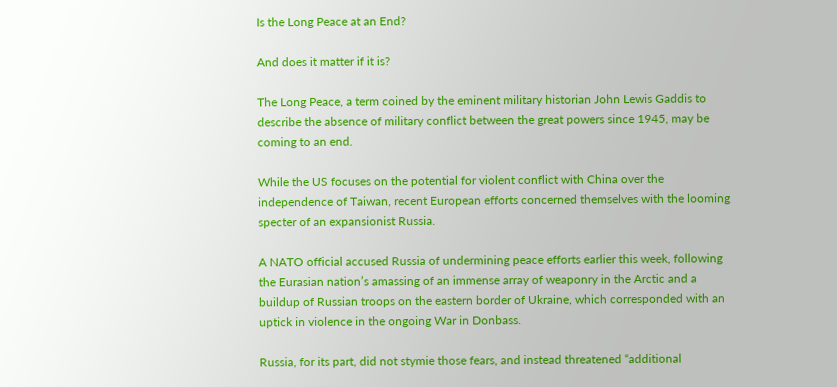Is the Long Peace at an End?

And does it matter if it is?

The Long Peace, a term coined by the eminent military historian John Lewis Gaddis to describe the absence of military conflict between the great powers since 1945, may be coming to an end.

While the US focuses on the potential for violent conflict with China over the independence of Taiwan, recent European efforts concerned themselves with the looming specter of an expansionist Russia.

A NATO official accused Russia of undermining peace efforts earlier this week, following the Eurasian nation’s amassing of an immense array of weaponry in the Arctic and a buildup of Russian troops on the eastern border of Ukraine, which corresponded with an uptick in violence in the ongoing War in Donbass.

Russia, for its part, did not stymie those fears, and instead threatened “additional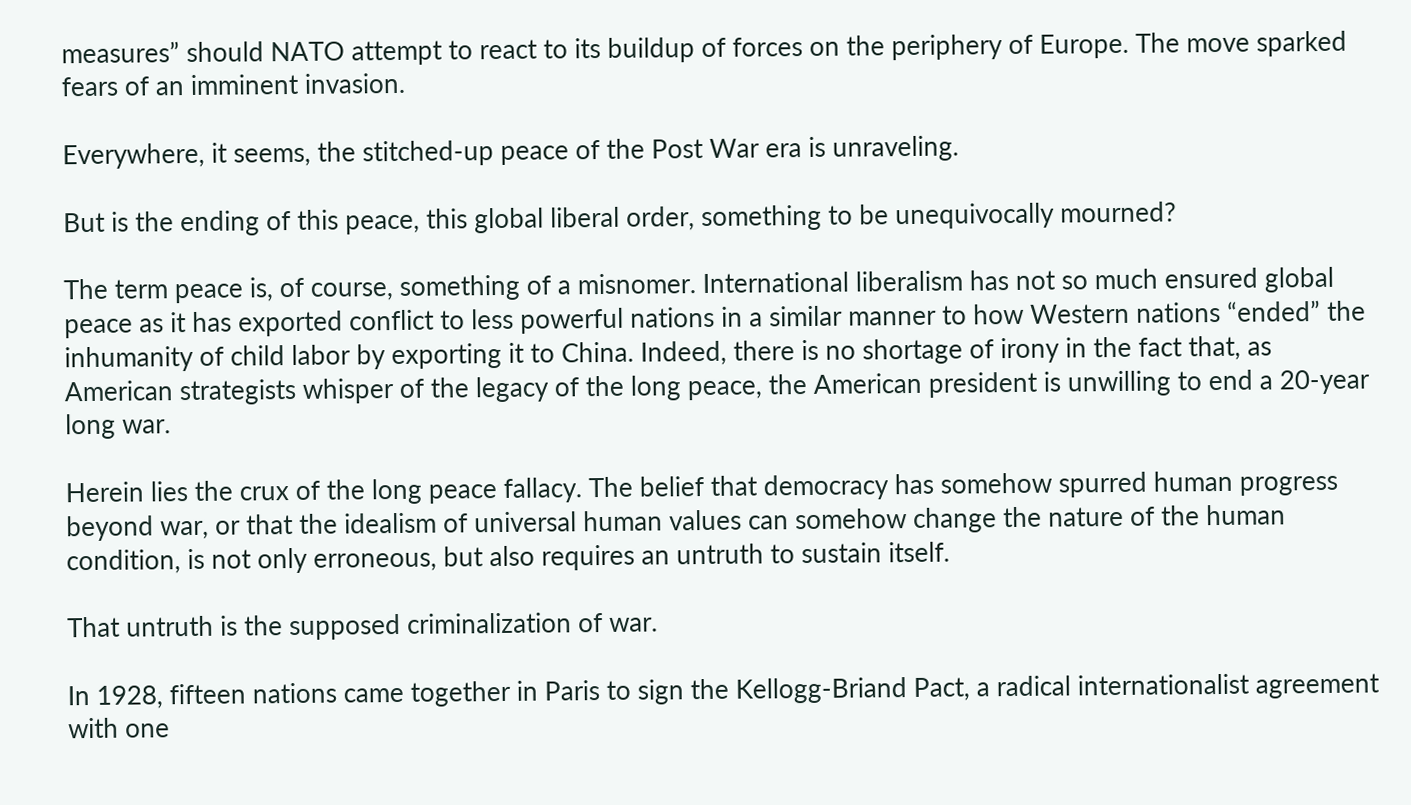measures” should NATO attempt to react to its buildup of forces on the periphery of Europe. The move sparked fears of an imminent invasion.

Everywhere, it seems, the stitched-up peace of the Post War era is unraveling.

But is the ending of this peace, this global liberal order, something to be unequivocally mourned?

The term peace is, of course, something of a misnomer. International liberalism has not so much ensured global peace as it has exported conflict to less powerful nations in a similar manner to how Western nations “ended” the inhumanity of child labor by exporting it to China. Indeed, there is no shortage of irony in the fact that, as American strategists whisper of the legacy of the long peace, the American president is unwilling to end a 20-year long war.

Herein lies the crux of the long peace fallacy. The belief that democracy has somehow spurred human progress beyond war, or that the idealism of universal human values can somehow change the nature of the human condition, is not only erroneous, but also requires an untruth to sustain itself.

That untruth is the supposed criminalization of war.

In 1928, fifteen nations came together in Paris to sign the Kellogg-Briand Pact, a radical internationalist agreement with one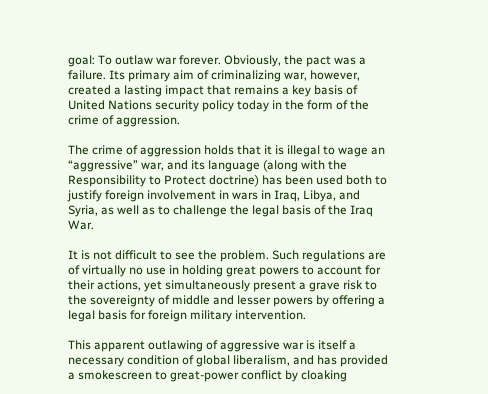goal: To outlaw war forever. Obviously, the pact was a failure. Its primary aim of criminalizing war, however, created a lasting impact that remains a key basis of United Nations security policy today in the form of the crime of aggression.

The crime of aggression holds that it is illegal to wage an “aggressive” war, and its language (along with the Responsibility to Protect doctrine) has been used both to justify foreign involvement in wars in Iraq, Libya, and Syria, as well as to challenge the legal basis of the Iraq War.

It is not difficult to see the problem. Such regulations are of virtually no use in holding great powers to account for their actions, yet simultaneously present a grave risk to the sovereignty of middle and lesser powers by offering a legal basis for foreign military intervention.

This apparent outlawing of aggressive war is itself a necessary condition of global liberalism, and has provided a smokescreen to great-power conflict by cloaking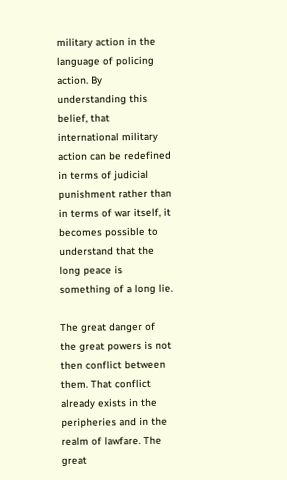military action in the language of policing action. By understanding this belief, that international military action can be redefined in terms of judicial punishment rather than in terms of war itself, it becomes possible to understand that the long peace is something of a long lie.

The great danger of the great powers is not then conflict between them. That conflict already exists in the peripheries and in the realm of lawfare. The great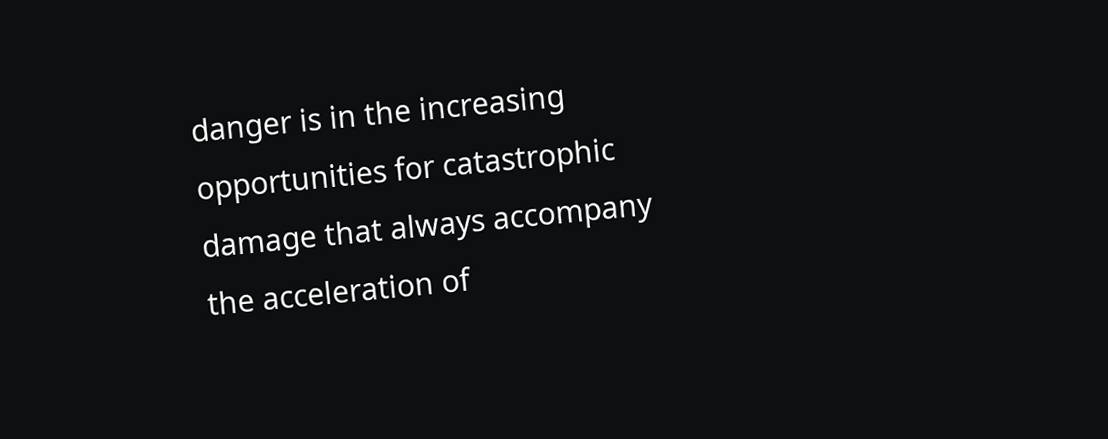danger is in the increasing opportunities for catastrophic damage that always accompany the acceleration of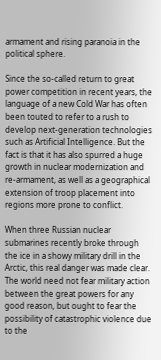armament and rising paranoia in the political sphere.

Since the so-called return to great power competition in recent years, the language of a new Cold War has often been touted to refer to a rush to develop next-generation technologies such as Artificial Intelligence. But the fact is that it has also spurred a huge growth in nuclear modernization and re-armament, as well as a geographical extension of troop placement into regions more prone to conflict.

When three Russian nuclear submarines recently broke through the ice in a showy military drill in the Arctic, this real danger was made clear. The world need not fear military action between the great powers for any good reason, but ought to fear the possibility of catastrophic violence due to the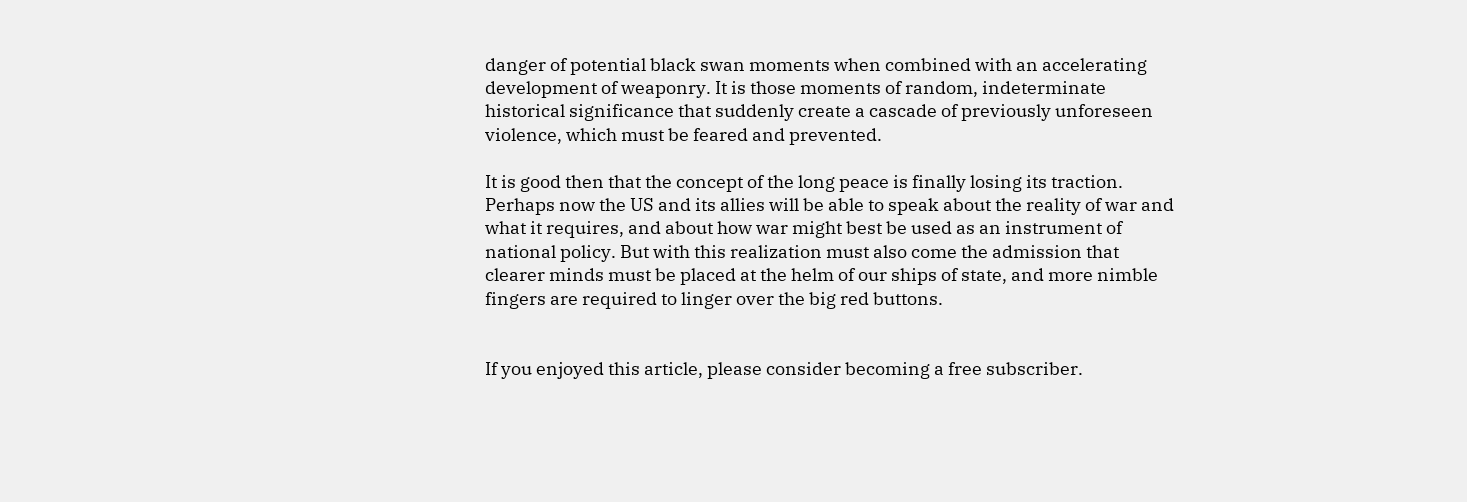danger of potential black swan moments when combined with an accelerating development of weaponry. It is those moments of random, indeterminate historical significance that suddenly create a cascade of previously unforeseen violence, which must be feared and prevented.

It is good then that the concept of the long peace is finally losing its traction. Perhaps now the US and its allies will be able to speak about the reality of war and what it requires, and about how war might best be used as an instrument of national policy. But with this realization must also come the admission that clearer minds must be placed at the helm of our ships of state, and more nimble fingers are required to linger over the big red buttons.


If you enjoyed this article, please consider becoming a free subscriber.